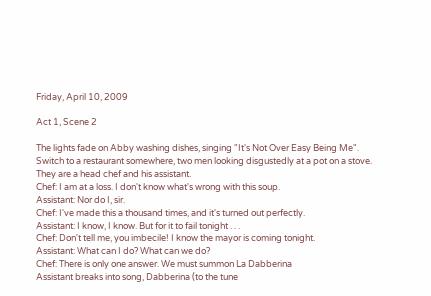Friday, April 10, 2009

Act 1, Scene 2

The lights fade on Abby washing dishes, singing "It's Not Over Easy Being Me".
Switch to a restaurant somewhere, two men looking disgustedly at a pot on a stove. They are a head chef and his assistant.
Chef: I am at a loss. I don't know what's wrong with this soup.
Assistant: Nor do I, sir.
Chef: I've made this a thousand times, and it's turned out perfectly.
Assistant: I know, I know. But for it to fail tonight . . .
Chef: Don't tell me, you imbecile! I know the mayor is coming tonight.
Assistant: What can I do? What can we do?
Chef: There is only one answer. We must summon La Dabberina
Assistant breaks into song, Dabberina (to the tune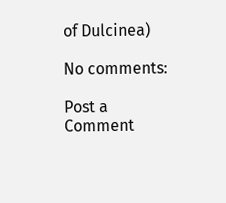of Dulcinea)

No comments:

Post a Comment